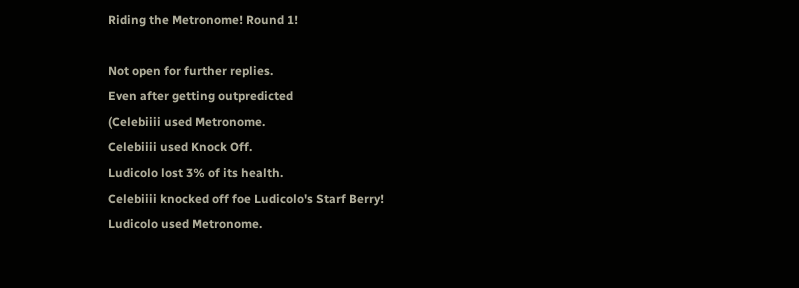Riding the Metronome! Round 1!

Not open for further replies.
Even after getting outpredicted
(Celebiiii used Metronome.
Celebiiii used Knock Off.
Ludicolo lost 3% of its health.
Celebiiii knocked off foe Ludicolo's Starf Berry!
Ludicolo used Metronome.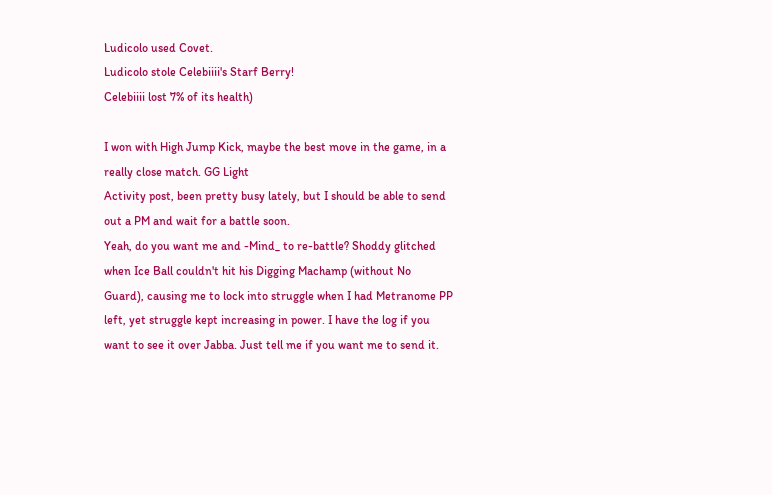Ludicolo used Covet.
Ludicolo stole Celebiiii's Starf Berry!
Celebiiii lost 7% of its health)

I won with High Jump Kick, maybe the best move in the game, in a really close match. GG Light
Activity post, been pretty busy lately, but I should be able to send out a PM and wait for a battle soon.
Yeah, do you want me and -Mind_ to re-battle? Shoddy glitched when Ice Ball couldn't hit his Digging Machamp (without No Guard), causing me to lock into struggle when I had Metranome PP left, yet struggle kept increasing in power. I have the log if you want to see it over Jabba. Just tell me if you want me to send it.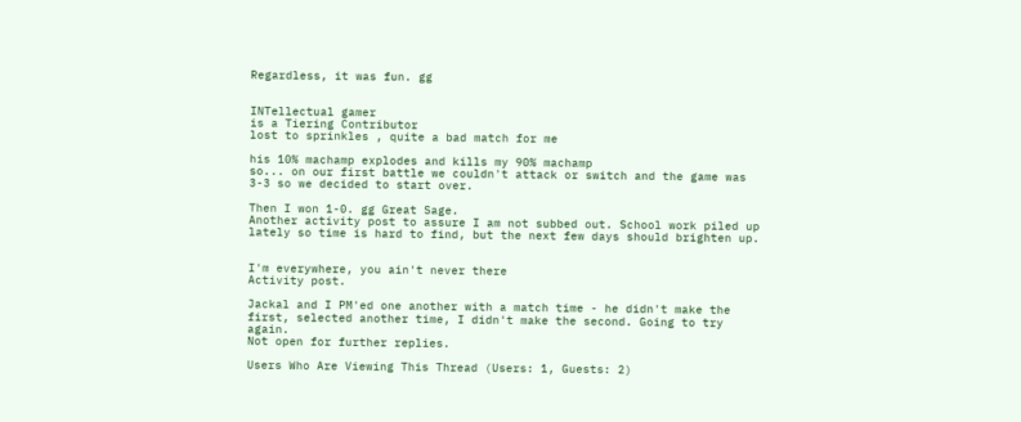Regardless, it was fun. gg


INTellectual gamer
is a Tiering Contributor
lost to sprinkles , quite a bad match for me

his 10% machamp explodes and kills my 90% machamp
so... on our first battle we couldn't attack or switch and the game was 3-3 so we decided to start over.

Then I won 1-0. gg Great Sage.
Another activity post to assure I am not subbed out. School work piled up lately so time is hard to find, but the next few days should brighten up.


I'm everywhere, you ain't never there
Activity post.

Jackal and I PM'ed one another with a match time - he didn't make the first, selected another time, I didn't make the second. Going to try again.
Not open for further replies.

Users Who Are Viewing This Thread (Users: 1, Guests: 2)